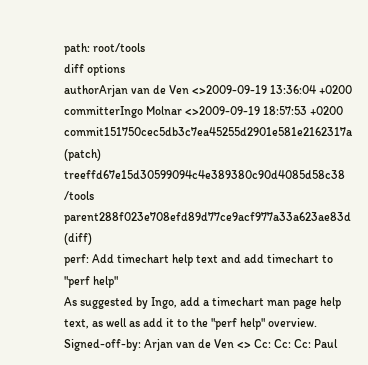path: root/tools
diff options
authorArjan van de Ven <>2009-09-19 13:36:04 +0200
committerIngo Molnar <>2009-09-19 18:57:53 +0200
commit151750cec5db3c7ea45255d2901e581e2162317a (patch)
treeffd67e15d30599094c4e389380c90d4085d58c38 /tools
parent288f023e708efd89d77ce9acf977a33a623ae83d (diff)
perf: Add timechart help text and add timechart to "perf help"
As suggested by Ingo, add a timechart man page help text, as well as add it to the "perf help" overview. Signed-off-by: Arjan van de Ven <> Cc: Cc: Cc: Paul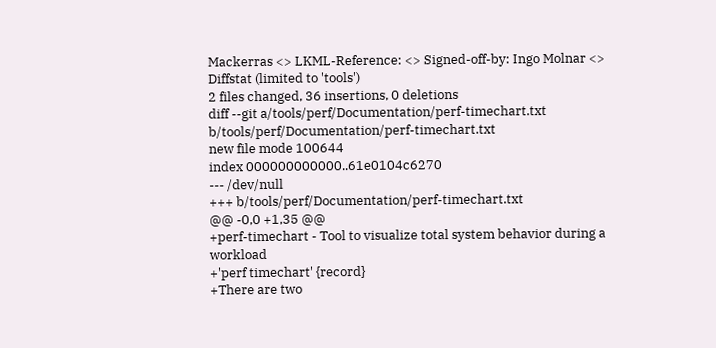Mackerras <> LKML-Reference: <> Signed-off-by: Ingo Molnar <>
Diffstat (limited to 'tools')
2 files changed, 36 insertions, 0 deletions
diff --git a/tools/perf/Documentation/perf-timechart.txt b/tools/perf/Documentation/perf-timechart.txt
new file mode 100644
index 000000000000..61e0104c6270
--- /dev/null
+++ b/tools/perf/Documentation/perf-timechart.txt
@@ -0,0 +1,35 @@
+perf-timechart - Tool to visualize total system behavior during a workload
+'perf timechart' {record}
+There are two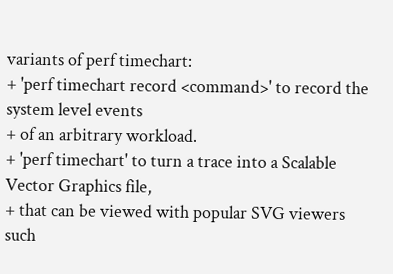variants of perf timechart:
+ 'perf timechart record <command>' to record the system level events
+ of an arbitrary workload.
+ 'perf timechart' to turn a trace into a Scalable Vector Graphics file,
+ that can be viewed with popular SVG viewers such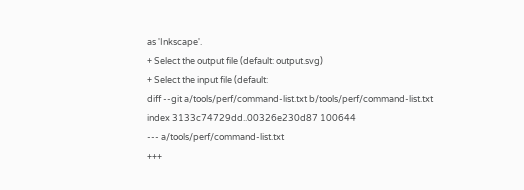as 'Inkscape'.
+ Select the output file (default: output.svg)
+ Select the input file (default:
diff --git a/tools/perf/command-list.txt b/tools/perf/command-list.txt
index 3133c74729dd..00326e230d87 100644
--- a/tools/perf/command-list.txt
+++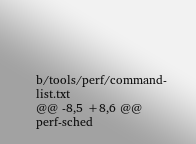b/tools/perf/command-list.txt
@@ -8,5 +8,6 @@ perf-sched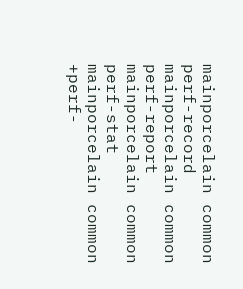mainporcelain common
perf-record mainporcelain common
perf-report mainporcelain common
perf-stat mainporcelain common
+perf-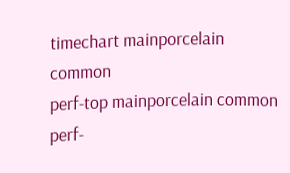timechart mainporcelain common
perf-top mainporcelain common
perf-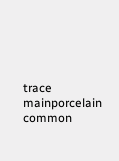trace mainporcelain common